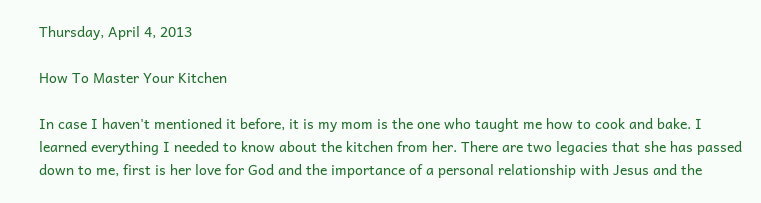Thursday, April 4, 2013

How To Master Your Kitchen

In case I haven't mentioned it before, it is my mom is the one who taught me how to cook and bake. I learned everything I needed to know about the kitchen from her. There are two legacies that she has passed down to me, first is her love for God and the importance of a personal relationship with Jesus and the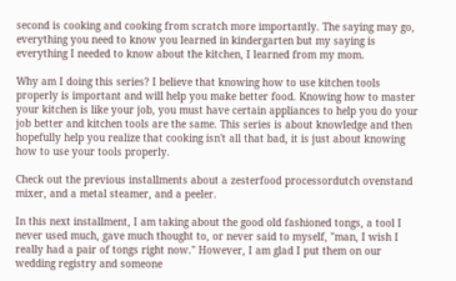second is cooking and cooking from scratch more importantly. The saying may go, everything you need to know you learned in kindergarten but my saying is everything I needed to know about the kitchen, I learned from my mom.

Why am I doing this series? I believe that knowing how to use kitchen tools properly is important and will help you make better food. Knowing how to master your kitchen is like your job, you must have certain appliances to help you do your job better and kitchen tools are the same. This series is about knowledge and then hopefully help you realize that cooking isn't all that bad, it is just about knowing how to use your tools properly.

Check out the previous installments about a zesterfood processordutch ovenstand mixer, and a metal steamer, and a peeler.

In this next installment, I am taking about the good old fashioned tongs, a tool I never used much, gave much thought to, or never said to myself, "man, I wish I really had a pair of tongs right now." However, I am glad I put them on our wedding registry and someone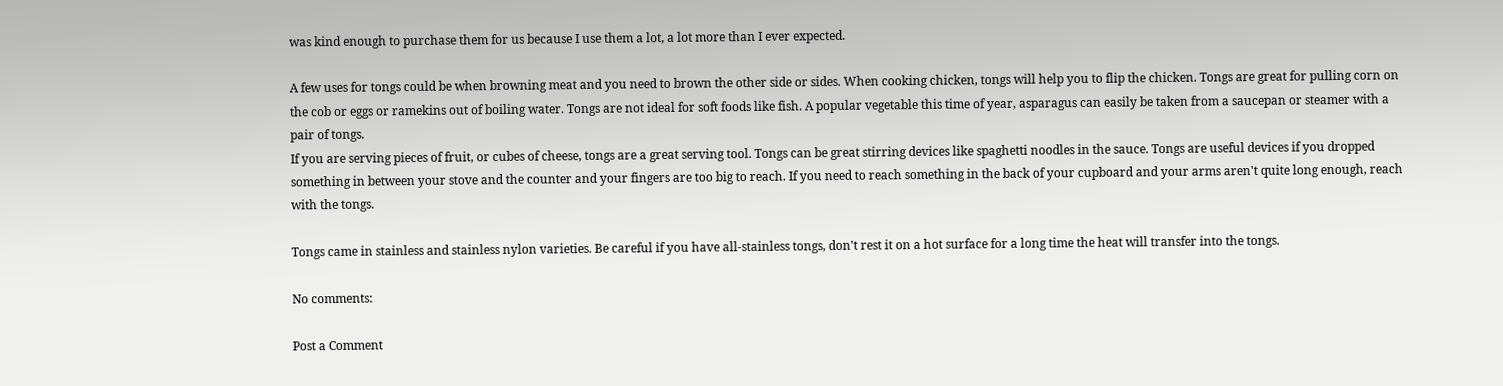was kind enough to purchase them for us because I use them a lot, a lot more than I ever expected.

A few uses for tongs could be when browning meat and you need to brown the other side or sides. When cooking chicken, tongs will help you to flip the chicken. Tongs are great for pulling corn on the cob or eggs or ramekins out of boiling water. Tongs are not ideal for soft foods like fish. A popular vegetable this time of year, asparagus can easily be taken from a saucepan or steamer with a pair of tongs.
If you are serving pieces of fruit, or cubes of cheese, tongs are a great serving tool. Tongs can be great stirring devices like spaghetti noodles in the sauce. Tongs are useful devices if you dropped something in between your stove and the counter and your fingers are too big to reach. If you need to reach something in the back of your cupboard and your arms aren't quite long enough, reach with the tongs.

Tongs came in stainless and stainless nylon varieties. Be careful if you have all-stainless tongs, don't rest it on a hot surface for a long time the heat will transfer into the tongs.

No comments:

Post a Comment